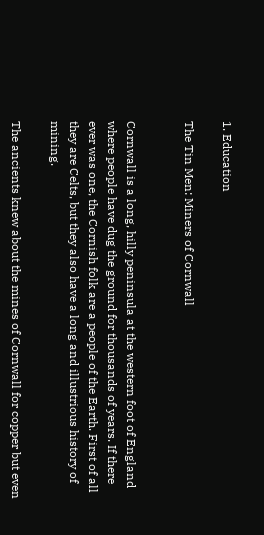1. Education

The Tin Men: Miners of Cornwall


Cornwall is a long, hilly peninsula at the western foot of England where people have dug the ground for thousands of years. If there ever was one, the Cornish folk are a people of the Earth. First of all they are Celts, but they also have a long and illustrious history of mining.

The ancients knew about the mines of Cornwall for copper but even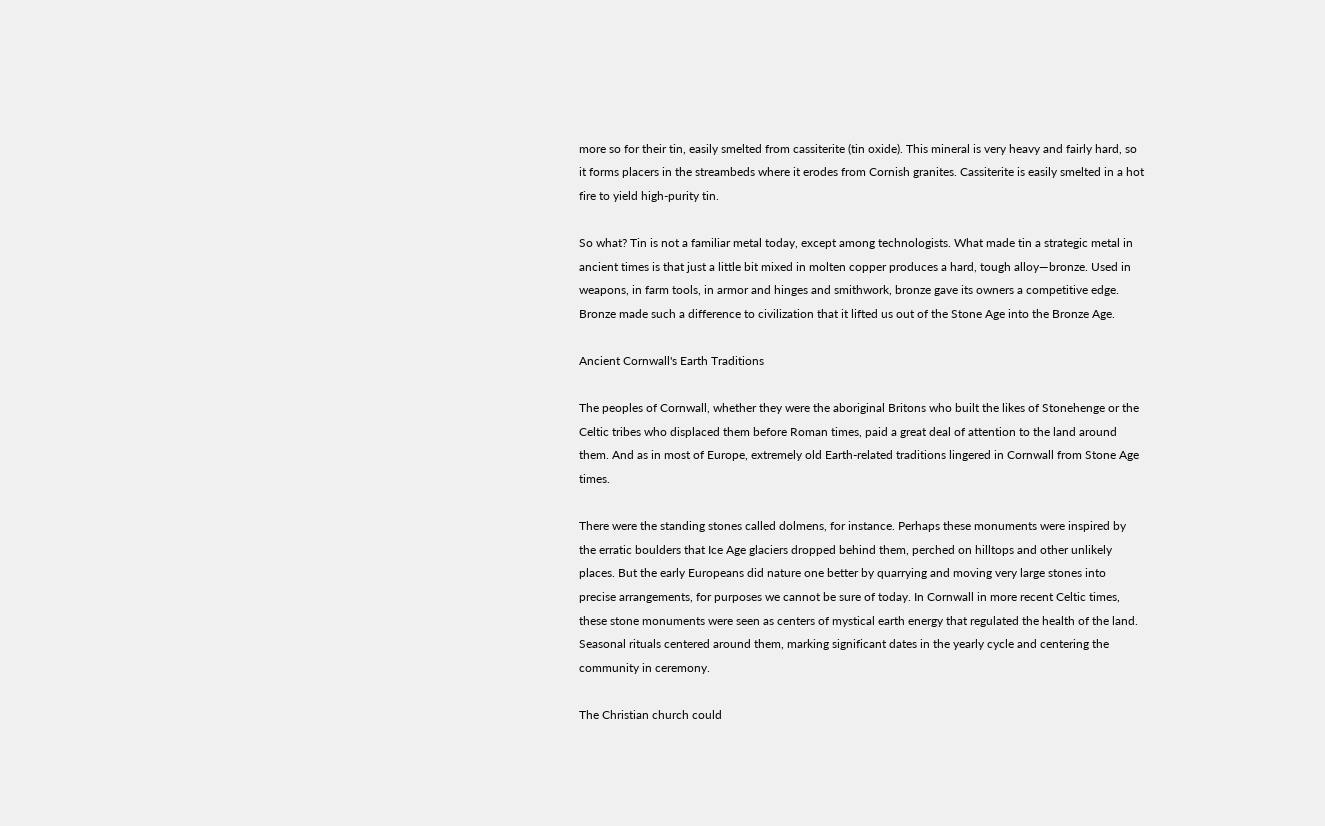more so for their tin, easily smelted from cassiterite (tin oxide). This mineral is very heavy and fairly hard, so it forms placers in the streambeds where it erodes from Cornish granites. Cassiterite is easily smelted in a hot fire to yield high-purity tin.

So what? Tin is not a familiar metal today, except among technologists. What made tin a strategic metal in ancient times is that just a little bit mixed in molten copper produces a hard, tough alloy—bronze. Used in weapons, in farm tools, in armor and hinges and smithwork, bronze gave its owners a competitive edge. Bronze made such a difference to civilization that it lifted us out of the Stone Age into the Bronze Age.

Ancient Cornwall's Earth Traditions

The peoples of Cornwall, whether they were the aboriginal Britons who built the likes of Stonehenge or the Celtic tribes who displaced them before Roman times, paid a great deal of attention to the land around them. And as in most of Europe, extremely old Earth-related traditions lingered in Cornwall from Stone Age times.

There were the standing stones called dolmens, for instance. Perhaps these monuments were inspired by the erratic boulders that Ice Age glaciers dropped behind them, perched on hilltops and other unlikely places. But the early Europeans did nature one better by quarrying and moving very large stones into precise arrangements, for purposes we cannot be sure of today. In Cornwall in more recent Celtic times, these stone monuments were seen as centers of mystical earth energy that regulated the health of the land. Seasonal rituals centered around them, marking significant dates in the yearly cycle and centering the community in ceremony.

The Christian church could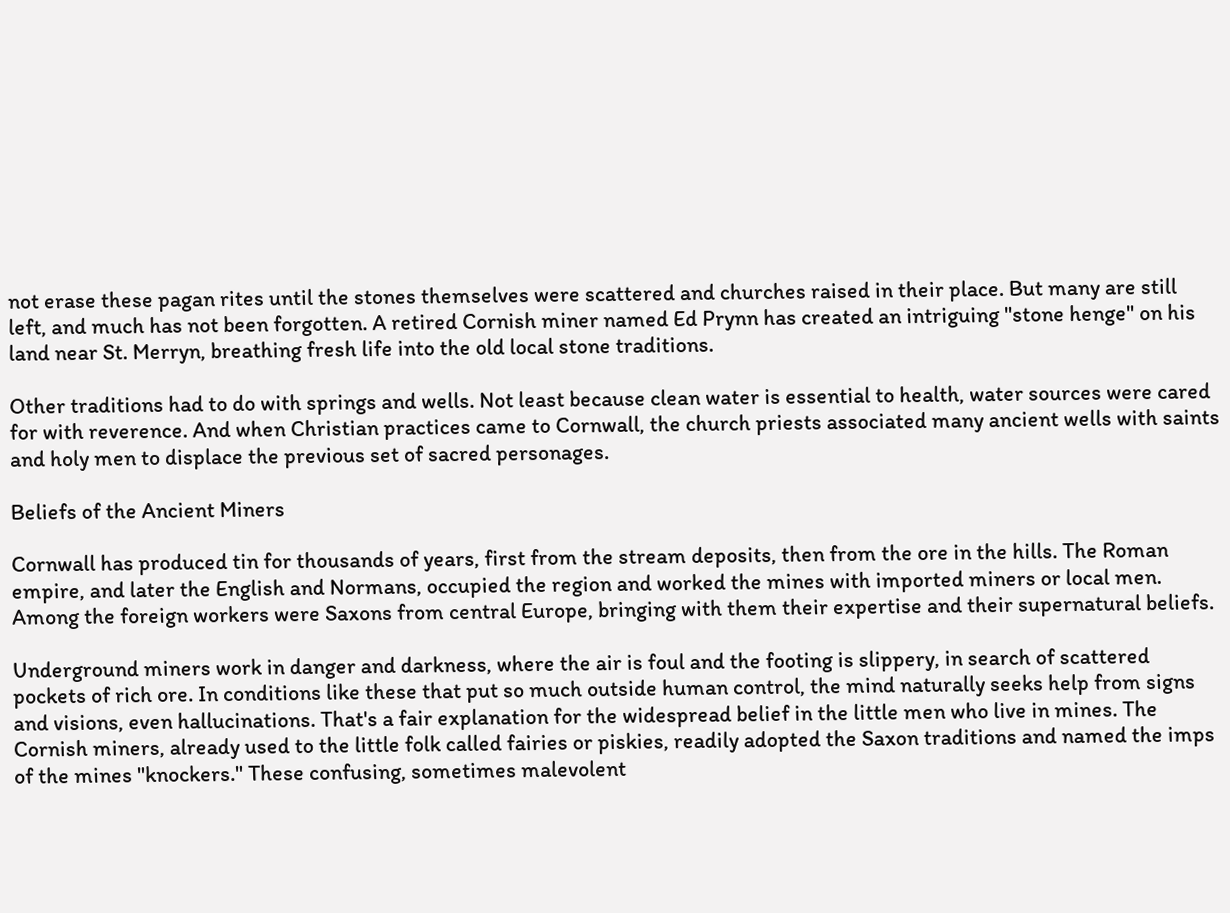not erase these pagan rites until the stones themselves were scattered and churches raised in their place. But many are still left, and much has not been forgotten. A retired Cornish miner named Ed Prynn has created an intriguing "stone henge" on his land near St. Merryn, breathing fresh life into the old local stone traditions.

Other traditions had to do with springs and wells. Not least because clean water is essential to health, water sources were cared for with reverence. And when Christian practices came to Cornwall, the church priests associated many ancient wells with saints and holy men to displace the previous set of sacred personages.

Beliefs of the Ancient Miners

Cornwall has produced tin for thousands of years, first from the stream deposits, then from the ore in the hills. The Roman empire, and later the English and Normans, occupied the region and worked the mines with imported miners or local men. Among the foreign workers were Saxons from central Europe, bringing with them their expertise and their supernatural beliefs.

Underground miners work in danger and darkness, where the air is foul and the footing is slippery, in search of scattered pockets of rich ore. In conditions like these that put so much outside human control, the mind naturally seeks help from signs and visions, even hallucinations. That's a fair explanation for the widespread belief in the little men who live in mines. The Cornish miners, already used to the little folk called fairies or piskies, readily adopted the Saxon traditions and named the imps of the mines "knockers." These confusing, sometimes malevolent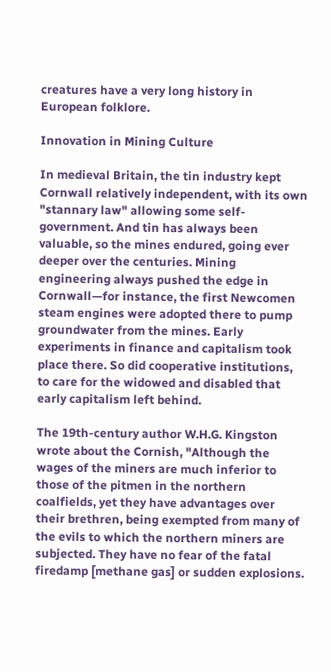creatures have a very long history in European folklore.

Innovation in Mining Culture

In medieval Britain, the tin industry kept Cornwall relatively independent, with its own "stannary law" allowing some self-government. And tin has always been valuable, so the mines endured, going ever deeper over the centuries. Mining engineering always pushed the edge in Cornwall—for instance, the first Newcomen steam engines were adopted there to pump groundwater from the mines. Early experiments in finance and capitalism took place there. So did cooperative institutions, to care for the widowed and disabled that early capitalism left behind.

The 19th-century author W.H.G. Kingston wrote about the Cornish, "Although the wages of the miners are much inferior to those of the pitmen in the northern coalfields, yet they have advantages over their brethren, being exempted from many of the evils to which the northern miners are subjected. They have no fear of the fatal firedamp [methane gas] or sudden explosions.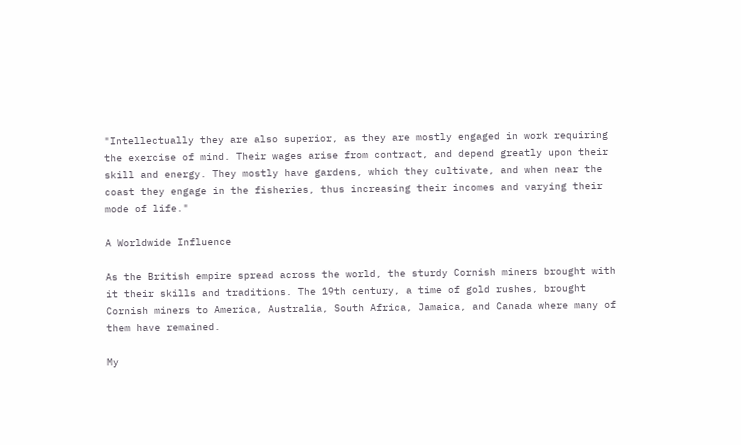"Intellectually they are also superior, as they are mostly engaged in work requiring the exercise of mind. Their wages arise from contract, and depend greatly upon their skill and energy. They mostly have gardens, which they cultivate, and when near the coast they engage in the fisheries, thus increasing their incomes and varying their mode of life."

A Worldwide Influence

As the British empire spread across the world, the sturdy Cornish miners brought with it their skills and traditions. The 19th century, a time of gold rushes, brought Cornish miners to America, Australia, South Africa, Jamaica, and Canada where many of them have remained.

My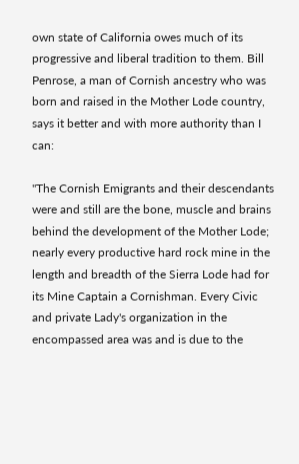own state of California owes much of its progressive and liberal tradition to them. Bill Penrose, a man of Cornish ancestry who was born and raised in the Mother Lode country, says it better and with more authority than I can:

"The Cornish Emigrants and their descendants were and still are the bone, muscle and brains behind the development of the Mother Lode; nearly every productive hard rock mine in the length and breadth of the Sierra Lode had for its Mine Captain a Cornishman. Every Civic and private Lady's organization in the encompassed area was and is due to the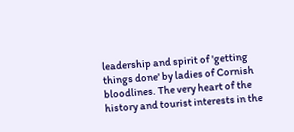leadership and spirit of 'getting things done' by ladies of Cornish bloodlines. The very heart of the history and tourist interests in the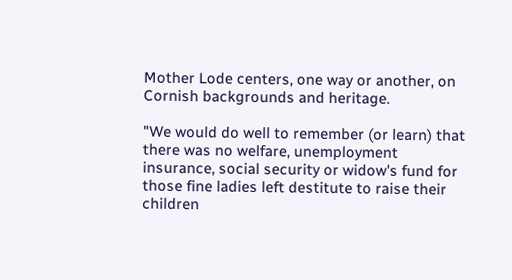Mother Lode centers, one way or another, on Cornish backgrounds and heritage.

"We would do well to remember (or learn) that there was no welfare, unemployment insurance, social security or widow's fund for those fine ladies left destitute to raise their children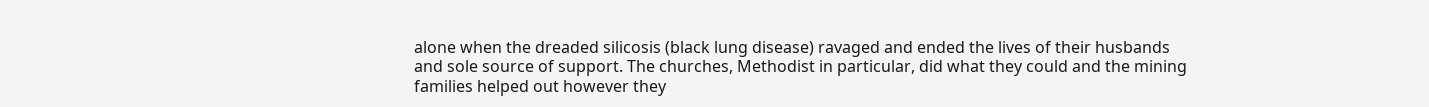alone when the dreaded silicosis (black lung disease) ravaged and ended the lives of their husbands and sole source of support. The churches, Methodist in particular, did what they could and the mining families helped out however they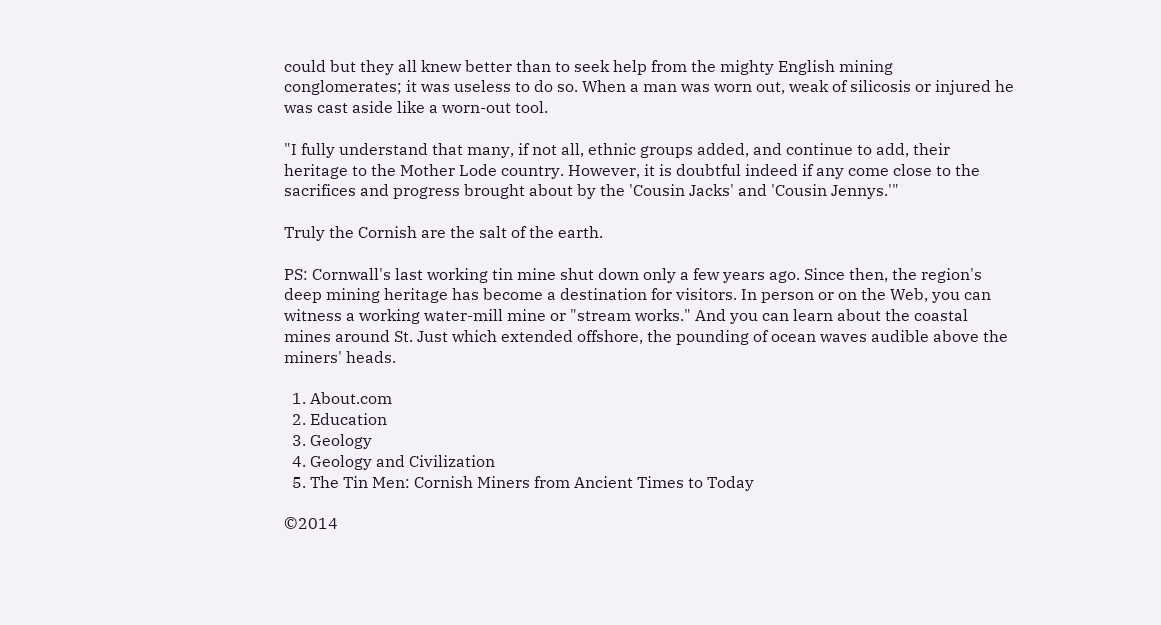could but they all knew better than to seek help from the mighty English mining conglomerates; it was useless to do so. When a man was worn out, weak of silicosis or injured he was cast aside like a worn-out tool.

"I fully understand that many, if not all, ethnic groups added, and continue to add, their heritage to the Mother Lode country. However, it is doubtful indeed if any come close to the sacrifices and progress brought about by the 'Cousin Jacks' and 'Cousin Jennys.'"

Truly the Cornish are the salt of the earth.

PS: Cornwall's last working tin mine shut down only a few years ago. Since then, the region's deep mining heritage has become a destination for visitors. In person or on the Web, you can witness a working water-mill mine or "stream works." And you can learn about the coastal mines around St. Just which extended offshore, the pounding of ocean waves audible above the miners' heads.

  1. About.com
  2. Education
  3. Geology
  4. Geology and Civilization
  5. The Tin Men: Cornish Miners from Ancient Times to Today

©2014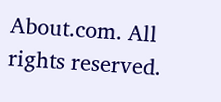About.com. All rights reserved.